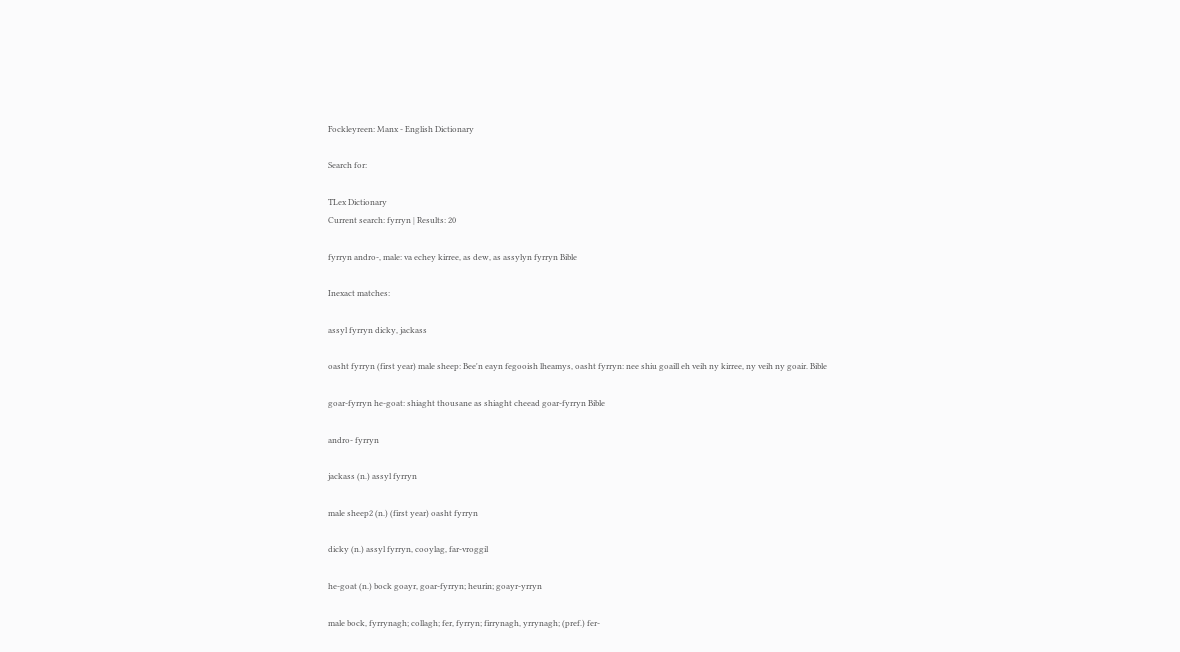Fockleyreen: Manx - English Dictionary

Search for:

TLex Dictionary
Current search: fyrryn | Results: 20

fyrryn andro-, male: va echey kirree, as dew, as assylyn fyrryn Bible

Inexact matches:

assyl fyrryn dicky, jackass

oasht fyrryn (first year) male sheep: Bee'n eayn fegooish lheamys, oasht fyrryn: nee shiu goaill eh veih ny kirree, ny veih ny goair. Bible

goar-fyrryn he-goat: shiaght thousane as shiaght cheead goar-fyrryn Bible

andro- fyrryn

jackass (n.) assyl fyrryn

male sheep2 (n.) (first year) oasht fyrryn

dicky (n.) assyl fyrryn, cooylag, far-vroggil

he-goat (n.) bock goayr, goar-fyrryn; heurin; goayr-yrryn

male bock, fyrrynagh; collagh; fer, fyrryn; firrynagh, yrrynagh; (pref.) fer-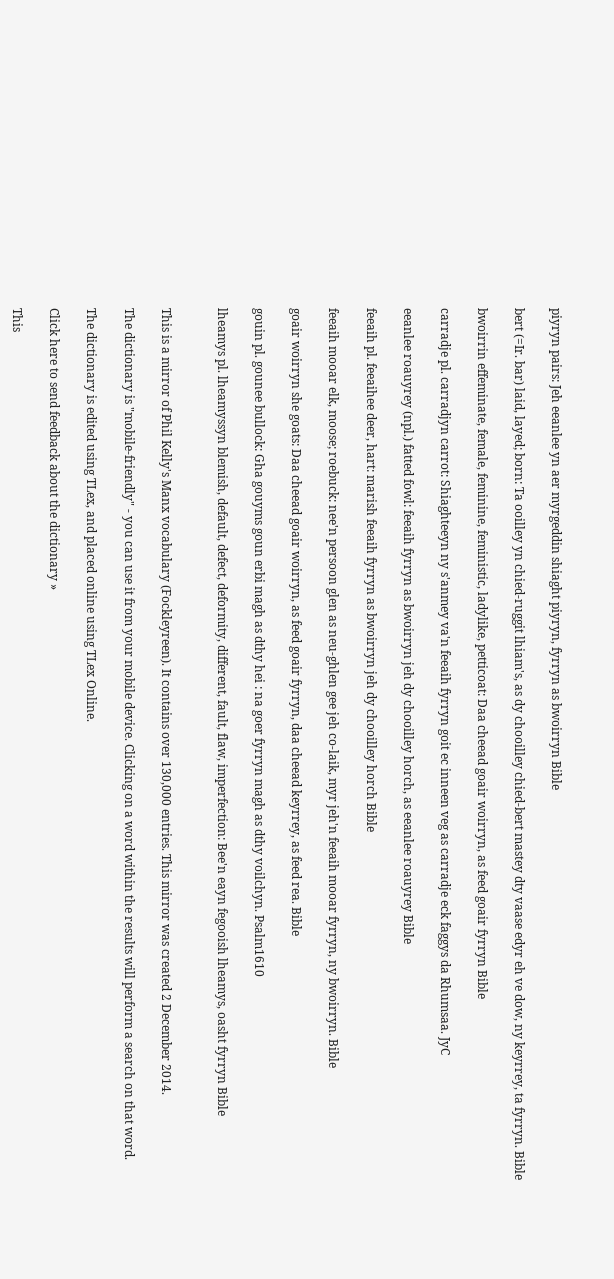piyryn pairs: Jeh eeanlee yn aer myrgeddin shiaght piyryn, fyrryn as bwoirryn Bible

bert (=Ir. bar) laid, layed; born: Ta ooilley yn chied-ruggit lhiam's, as dy chooilley chied-bert mastey dty vaase edyr eh ve dow, ny keyrrey, ta fyrryn. Bible

bwoirrin effeminate, female, feminine, feministic, ladylike, petticoat: Daa cheead goair woirryn, as feed goair fyrryn Bible

carradje pl. carradjyn carrot: Shiaghteeyn ny s'anmey va'n feeaih fyrryn goit ec inneen veg as carradje eck faggys da Rhumsaa. JyC

eeanlee roauyrey (npl.) fatted fowl: feeaih fyrryn as bwoirryn jeh dy chooilley horch, as eeanlee roauyrey Bible

feeaih pl. feeaihee deer, hart: marish feeaih fyrryn as bwoirryn jeh dy chooilley horch Bible

feeaih mooar elk, moose; roebuck: nee'n persoon glen as neu-ghlen gee jeh co-laik, myr jeh'n feeaih mooar fyrryn, ny bwoirryn. Bible

goair woirryn she goats: Daa cheead goair woirryn, as feed goair fyrryn, daa cheead keyrrey, as feed rea. Bible

gouin pl. gounee bullock: Gha gouyms goun erbi magh as dthy hei : na goer fyrryn magh as dthy voilchyn. Psalm1610

lheamys pl. lheamyssyn blemish, default, defect, deformity, different, fault, flaw, imperfection: Bee'n eayn fegooish lheamys, oasht fyrryn Bible


This is a mirror of Phil Kelly's Manx vocabulary (Fockleyreen). It contains over 130,000 entries. This mirror was created 2 December 2014.

The dictionary is "mobile-friendly" - you can use it from your mobile device. Clicking on a word within the results will perform a search on that word.

The dictionary is edited using TLex, and placed online using TLex Online.

Click here to send feedback about the dictionary »

This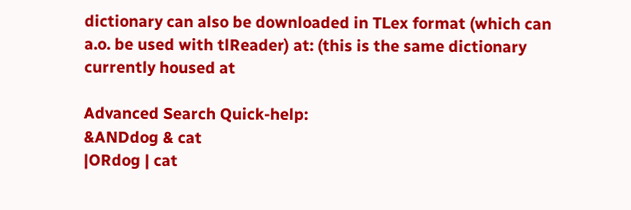dictionary can also be downloaded in TLex format (which can a.o. be used with tlReader) at: (this is the same dictionary currently housed at

Advanced Search Quick-help:
&ANDdog & cat
|ORdog | cat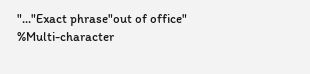"..."Exact phrase"out of office"
%Multi-character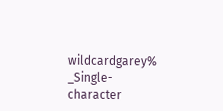wildcardgarey%
_Single-character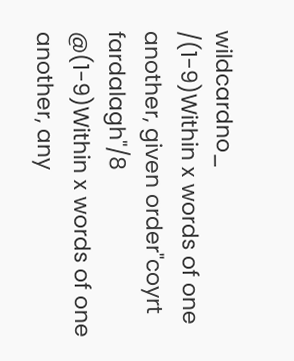wildcardno_
/(1-9)Within x words of one another, given order"coyrt fardalagh"/8
@(1-9)Within x words of one another, any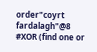order"coyrt fardalagh"@8
#XOR (find one or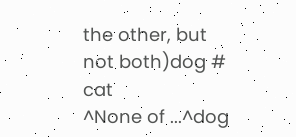the other, but not both)dog # cat
^None of ...^dog